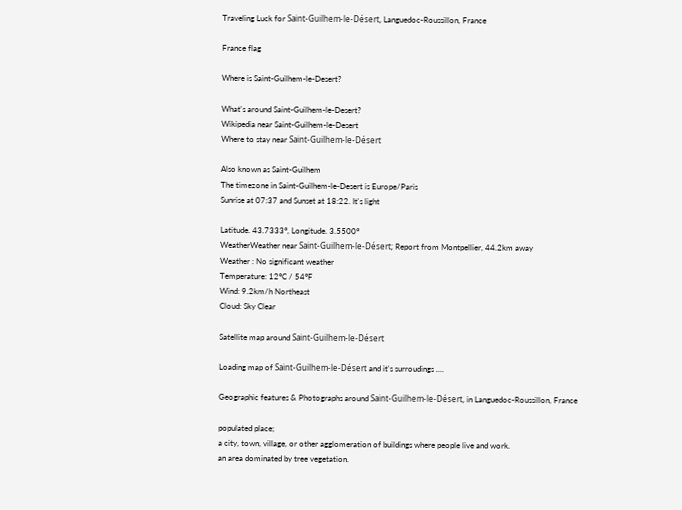Traveling Luck for Saint-Guilhem-le-Désert, Languedoc-Roussillon, France

France flag

Where is Saint-Guilhem-le-Desert?

What's around Saint-Guilhem-le-Desert?
Wikipedia near Saint-Guilhem-le-Desert
Where to stay near Saint-Guilhem-le-Désert

Also known as Saint-Guilhem
The timezone in Saint-Guilhem-le-Desert is Europe/Paris
Sunrise at 07:37 and Sunset at 18:22. It's light

Latitude. 43.7333°, Longitude. 3.5500°
WeatherWeather near Saint-Guilhem-le-Désert; Report from Montpellier, 44.2km away
Weather : No significant weather
Temperature: 12°C / 54°F
Wind: 9.2km/h Northeast
Cloud: Sky Clear

Satellite map around Saint-Guilhem-le-Désert

Loading map of Saint-Guilhem-le-Désert and it's surroudings ....

Geographic features & Photographs around Saint-Guilhem-le-Désert, in Languedoc-Roussillon, France

populated place;
a city, town, village, or other agglomeration of buildings where people live and work.
an area dominated by tree vegetation.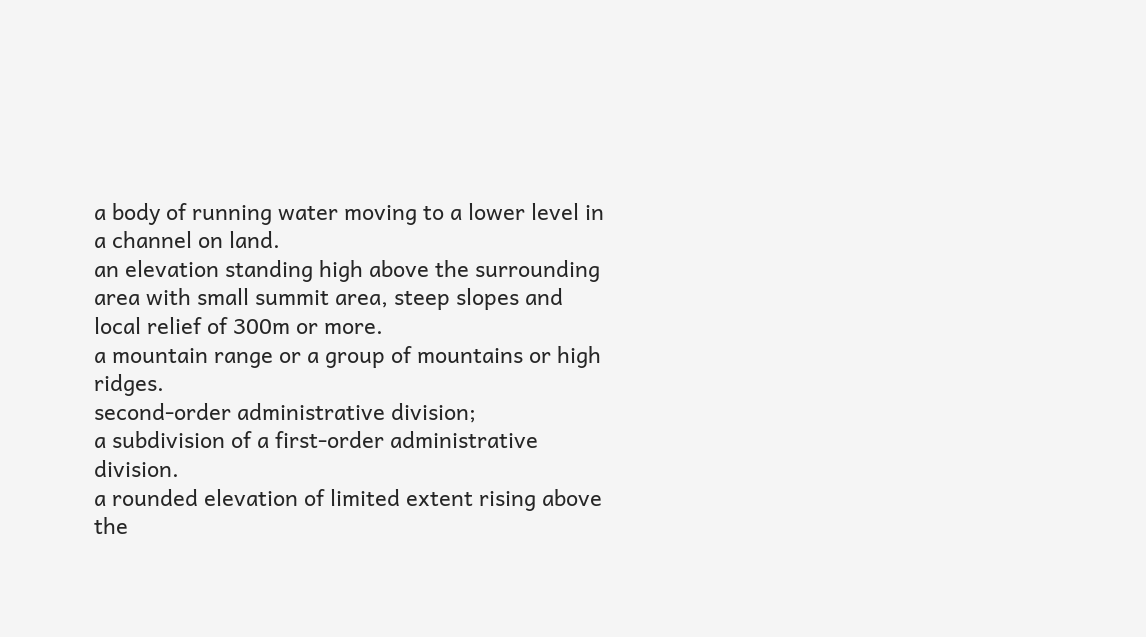a body of running water moving to a lower level in a channel on land.
an elevation standing high above the surrounding area with small summit area, steep slopes and local relief of 300m or more.
a mountain range or a group of mountains or high ridges.
second-order administrative division;
a subdivision of a first-order administrative division.
a rounded elevation of limited extent rising above the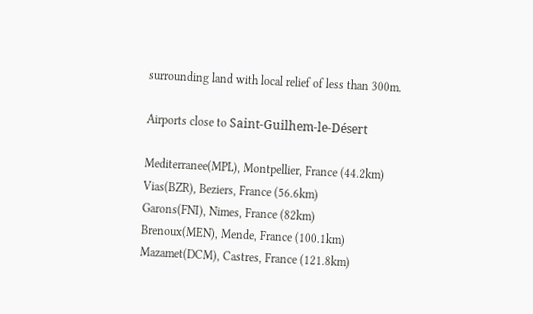surrounding land with local relief of less than 300m.

Airports close to Saint-Guilhem-le-Désert

Mediterranee(MPL), Montpellier, France (44.2km)
Vias(BZR), Beziers, France (56.6km)
Garons(FNI), Nimes, France (82km)
Brenoux(MEN), Mende, France (100.1km)
Mazamet(DCM), Castres, France (121.8km)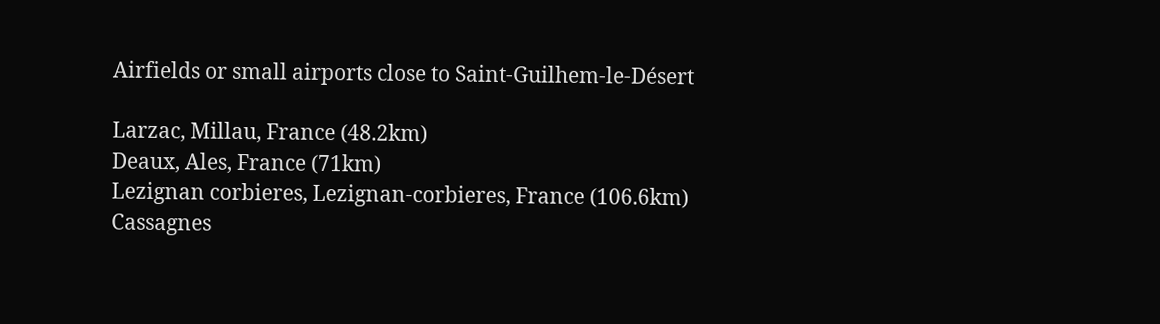Airfields or small airports close to Saint-Guilhem-le-Désert

Larzac, Millau, France (48.2km)
Deaux, Ales, France (71km)
Lezignan corbieres, Lezignan-corbieres, France (106.6km)
Cassagnes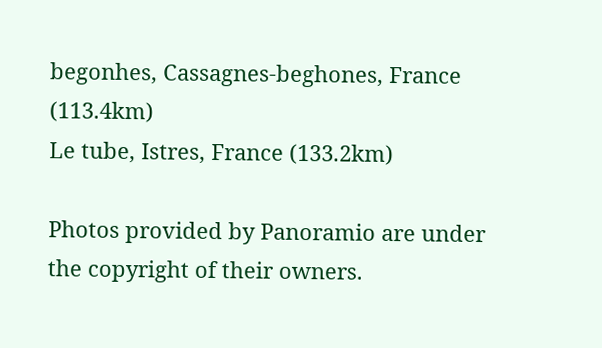begonhes, Cassagnes-beghones, France (113.4km)
Le tube, Istres, France (133.2km)

Photos provided by Panoramio are under the copyright of their owners.